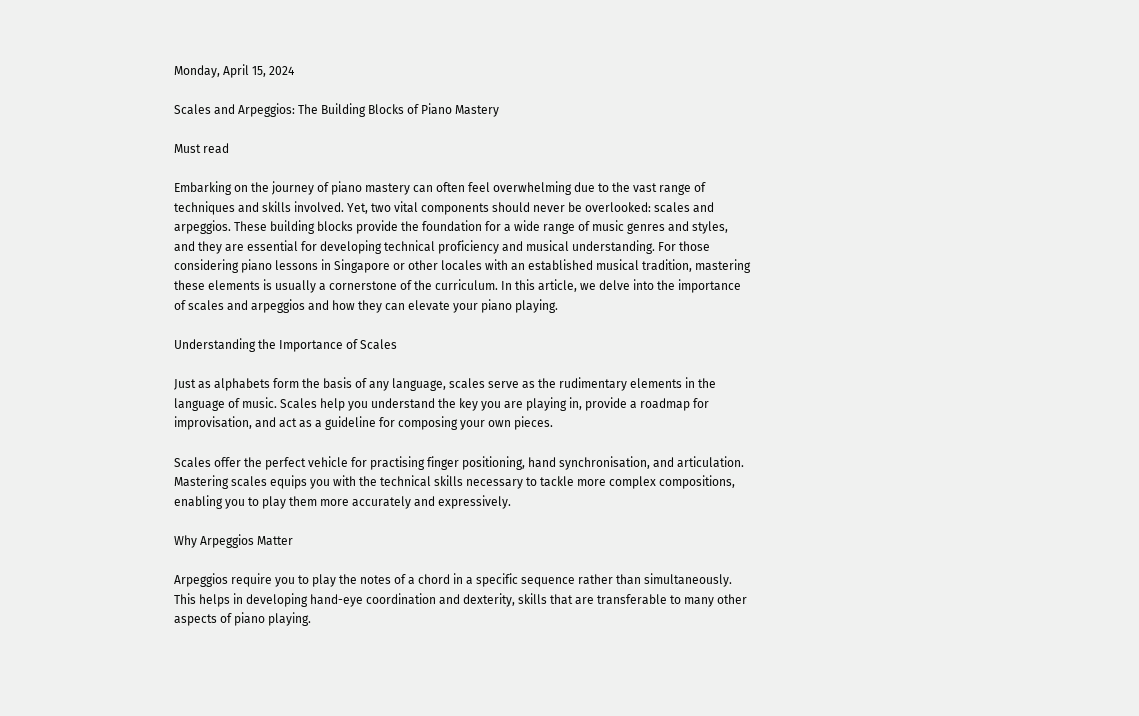Monday, April 15, 2024

Scales and Arpeggios: The Building Blocks of Piano Mastery

Must read

Embarking on the journey of piano mastery can often feel overwhelming due to the vast range of techniques and skills involved. Yet, two vital components should never be overlooked: scales and arpeggios. These building blocks provide the foundation for a wide range of music genres and styles, and they are essential for developing technical proficiency and musical understanding. For those considering piano lessons in Singapore or other locales with an established musical tradition, mastering these elements is usually a cornerstone of the curriculum. In this article, we delve into the importance of scales and arpeggios and how they can elevate your piano playing.

Understanding the Importance of Scales

Just as alphabets form the basis of any language, scales serve as the rudimentary elements in the language of music. Scales help you understand the key you are playing in, provide a roadmap for improvisation, and act as a guideline for composing your own pieces.

Scales offer the perfect vehicle for practising finger positioning, hand synchronisation, and articulation. Mastering scales equips you with the technical skills necessary to tackle more complex compositions, enabling you to play them more accurately and expressively.

Why Arpeggios Matter

Arpeggios require you to play the notes of a chord in a specific sequence rather than simultaneously. This helps in developing hand-eye coordination and dexterity, skills that are transferable to many other aspects of piano playing.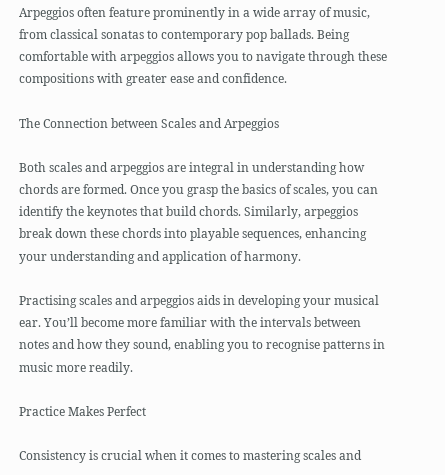Arpeggios often feature prominently in a wide array of music, from classical sonatas to contemporary pop ballads. Being comfortable with arpeggios allows you to navigate through these compositions with greater ease and confidence.

The Connection between Scales and Arpeggios

Both scales and arpeggios are integral in understanding how chords are formed. Once you grasp the basics of scales, you can identify the keynotes that build chords. Similarly, arpeggios break down these chords into playable sequences, enhancing your understanding and application of harmony.

Practising scales and arpeggios aids in developing your musical ear. You’ll become more familiar with the intervals between notes and how they sound, enabling you to recognise patterns in music more readily.

Practice Makes Perfect

Consistency is crucial when it comes to mastering scales and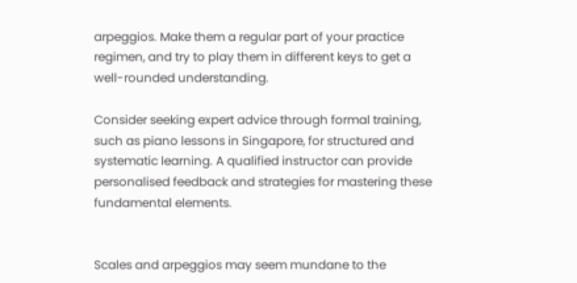arpeggios. Make them a regular part of your practice regimen, and try to play them in different keys to get a well-rounded understanding.

Consider seeking expert advice through formal training, such as piano lessons in Singapore, for structured and systematic learning. A qualified instructor can provide personalised feedback and strategies for mastering these fundamental elements.


Scales and arpeggios may seem mundane to the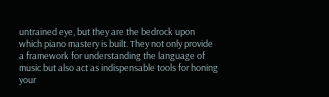untrained eye, but they are the bedrock upon which piano mastery is built. They not only provide a framework for understanding the language of music but also act as indispensable tools for honing your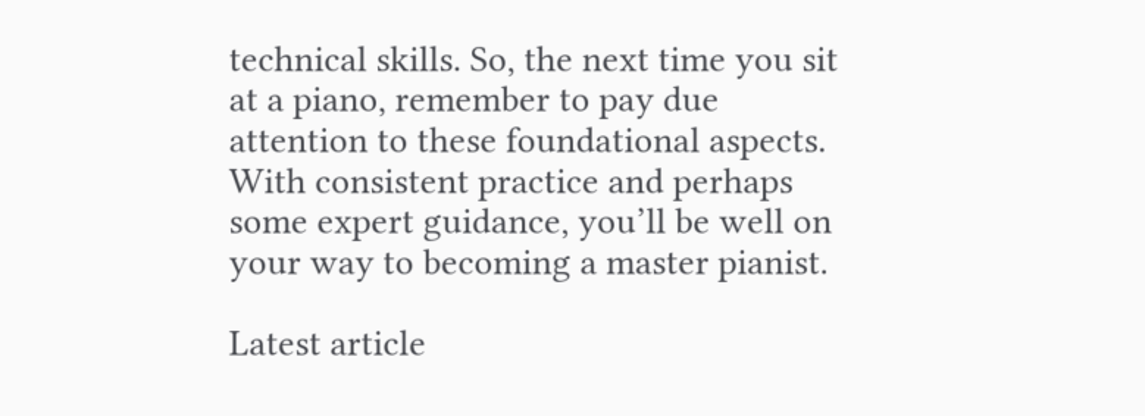technical skills. So, the next time you sit at a piano, remember to pay due attention to these foundational aspects. With consistent practice and perhaps some expert guidance, you’ll be well on your way to becoming a master pianist.

Latest article